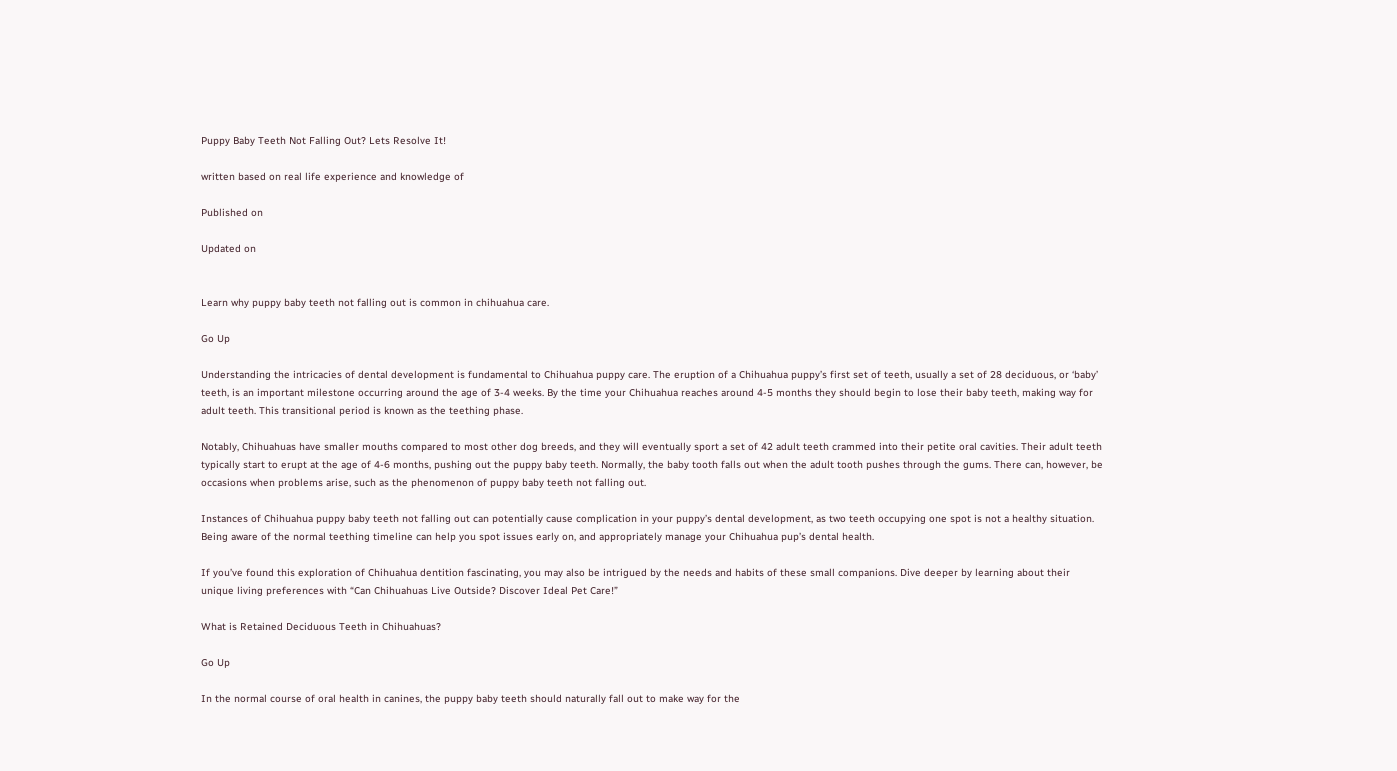Puppy Baby Teeth Not Falling Out? Lets Resolve It!

written based on real life experience and knowledge of

Published on

Updated on


Learn why puppy baby teeth not falling out is common in chihuahua care.

Go Up

Understanding the intricacies of dental development is fundamental to Chihuahua puppy care. The eruption of a Chihuahua puppy’s first set of teeth, usually a set of 28 deciduous, or ‘baby’ teeth, is an important milestone occurring around the age of 3-4 weeks. By the time your Chihuahua reaches around 4-5 months they should begin to lose their baby teeth, making way for adult teeth. This transitional period is known as the teething phase.

Notably, Chihuahuas have smaller mouths compared to most other dog breeds, and they will eventually sport a set of 42 adult teeth crammed into their petite oral cavities. Their adult teeth typically start to erupt at the age of 4-6 months, pushing out the puppy baby teeth. Normally, the baby tooth falls out when the adult tooth pushes through the gums. There can, however, be occasions when problems arise, such as the phenomenon of puppy baby teeth not falling out.

Instances of Chihuahua puppy baby teeth not falling out can potentially cause complication in your puppy’s dental development, as two teeth occupying one spot is not a healthy situation. Being aware of the normal teething timeline can help you spot issues early on, and appropriately manage your Chihuahua pup’s dental health.

If you’ve found this exploration of Chihuahua dentition fascinating, you may also be intrigued by the needs and habits of these small companions. Dive deeper by learning about their unique living preferences with “Can Chihuahuas Live Outside? Discover Ideal Pet Care!”

What is Retained Deciduous Teeth in Chihuahuas?

Go Up

In the normal course of oral health in canines, the puppy baby teeth should naturally fall out to make way for the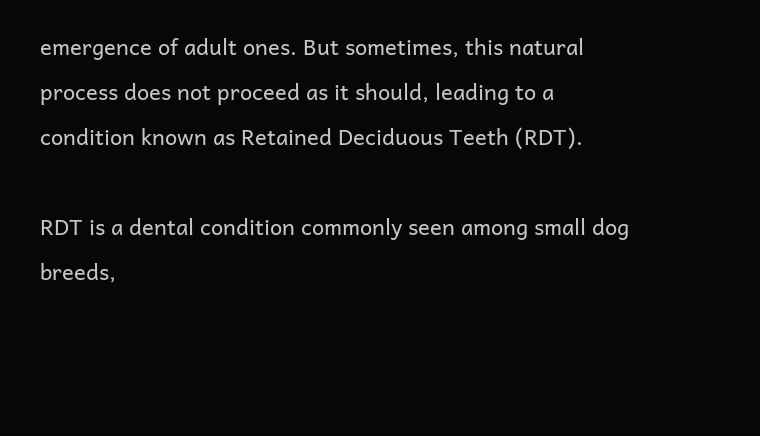emergence of adult ones. But sometimes, this natural process does not proceed as it should, leading to a condition known as Retained Deciduous Teeth (RDT).

RDT is a dental condition commonly seen among small dog breeds,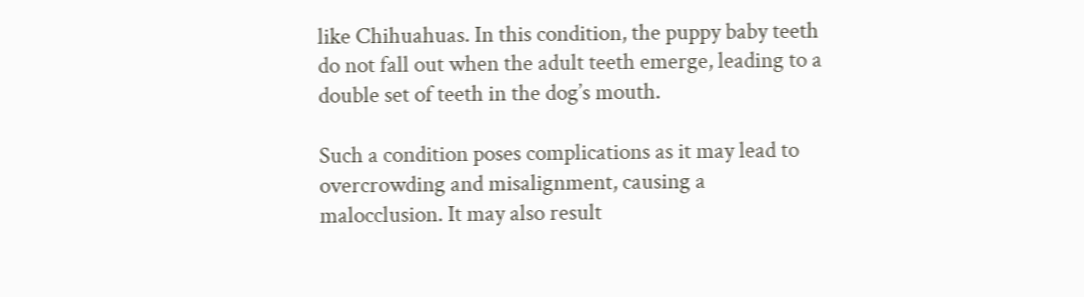like Chihuahuas. In this condition, the puppy baby teeth do not fall out when the adult teeth emerge, leading to a double set of teeth in the dog’s mouth.

Such a condition poses complications as it may lead to overcrowding and misalignment, causing a malocclusion. It may also result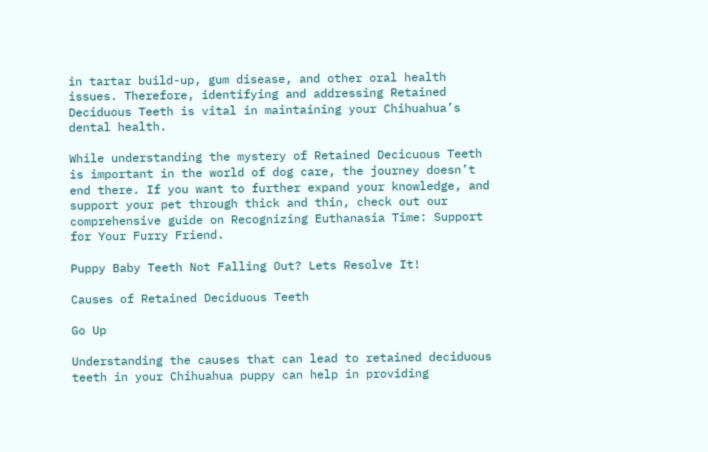in tartar build-up, gum disease, and other oral health issues. Therefore, identifying and addressing Retained Deciduous Teeth is vital in maintaining your Chihuahua’s dental health.

While understanding the mystery of Retained Decicuous Teeth is important in the world of dog care, the journey doesn’t end there. If you want to further expand your knowledge, and support your pet through thick and thin, check out our comprehensive guide on Recognizing Euthanasia Time: Support for Your Furry Friend.

Puppy Baby Teeth Not Falling Out? Lets Resolve It!

Causes of Retained Deciduous Teeth

Go Up

Understanding the causes that can lead to retained deciduous teeth in your Chihuahua puppy can help in providing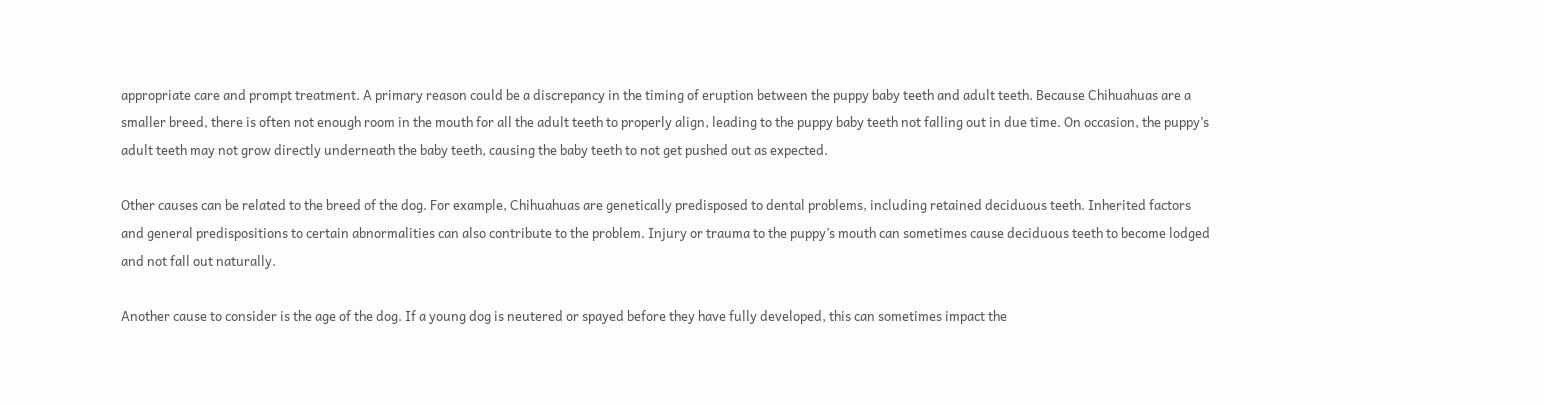appropriate care and prompt treatment. A primary reason could be a discrepancy in the timing of eruption between the puppy baby teeth and adult teeth. Because Chihuahuas are a smaller breed, there is often not enough room in the mouth for all the adult teeth to properly align, leading to the puppy baby teeth not falling out in due time. On occasion, the puppy’s adult teeth may not grow directly underneath the baby teeth, causing the baby teeth to not get pushed out as expected.

Other causes can be related to the breed of the dog. For example, Chihuahuas are genetically predisposed to dental problems, including retained deciduous teeth. Inherited factors and general predispositions to certain abnormalities can also contribute to the problem. Injury or trauma to the puppy’s mouth can sometimes cause deciduous teeth to become lodged and not fall out naturally.

Another cause to consider is the age of the dog. If a young dog is neutered or spayed before they have fully developed, this can sometimes impact the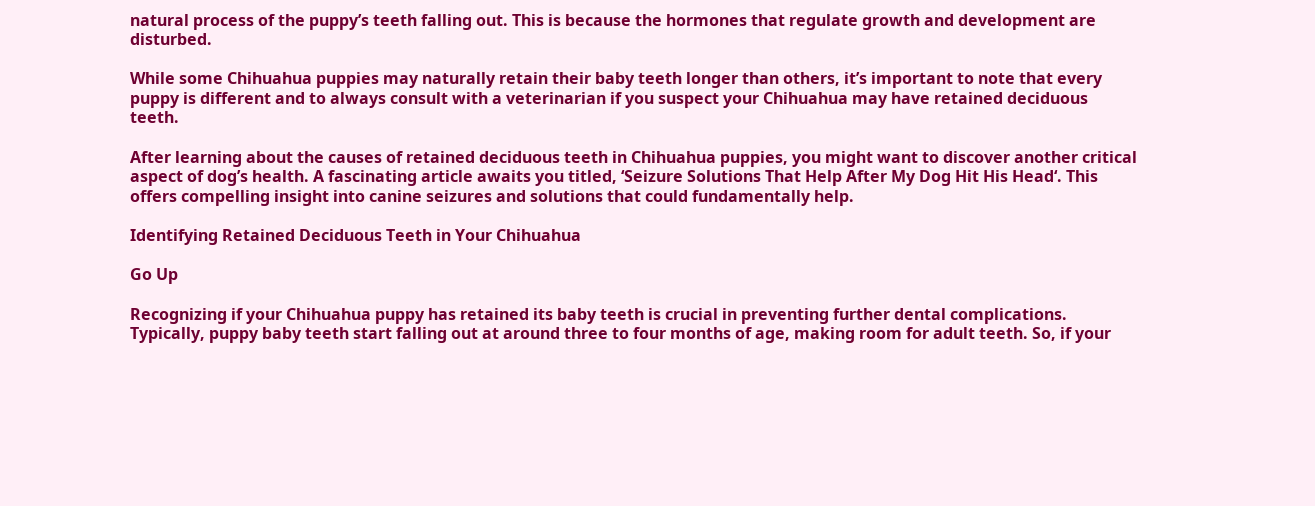natural process of the puppy’s teeth falling out. This is because the hormones that regulate growth and development are disturbed.

While some Chihuahua puppies may naturally retain their baby teeth longer than others, it’s important to note that every puppy is different and to always consult with a veterinarian if you suspect your Chihuahua may have retained deciduous teeth.

After learning about the causes of retained deciduous teeth in Chihuahua puppies, you might want to discover another critical aspect of dog’s health. A fascinating article awaits you titled, ‘Seizure Solutions That Help After My Dog Hit His Head‘. This offers compelling insight into canine seizures and solutions that could fundamentally help.

Identifying Retained Deciduous Teeth in Your Chihuahua

Go Up

Recognizing if your Chihuahua puppy has retained its baby teeth is crucial in preventing further dental complications. Typically, puppy baby teeth start falling out at around three to four months of age, making room for adult teeth. So, if your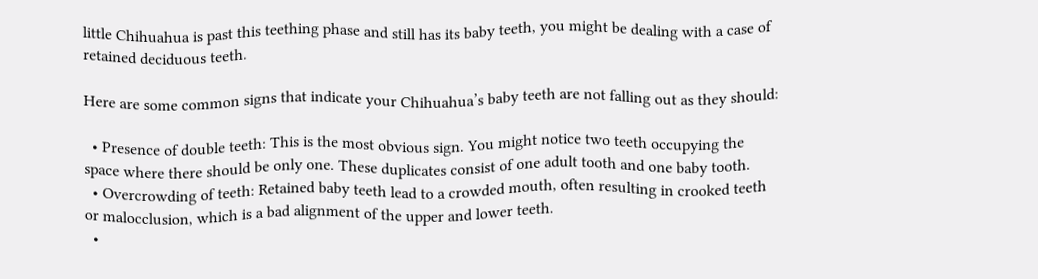little Chihuahua is past this teething phase and still has its baby teeth, you might be dealing with a case of retained deciduous teeth.

Here are some common signs that indicate your Chihuahua’s baby teeth are not falling out as they should:

  • Presence of double teeth: This is the most obvious sign. You might notice two teeth occupying the space where there should be only one. These duplicates consist of one adult tooth and one baby tooth.
  • Overcrowding of teeth: Retained baby teeth lead to a crowded mouth, often resulting in crooked teeth or malocclusion, which is a bad alignment of the upper and lower teeth.
  •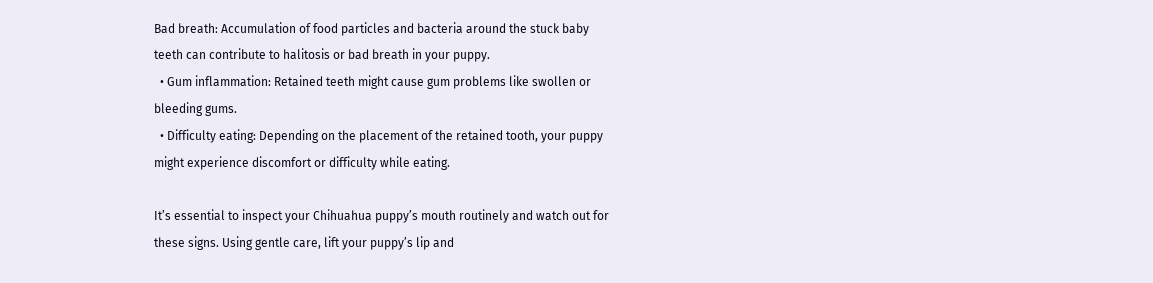Bad breath: Accumulation of food particles and bacteria around the stuck baby teeth can contribute to halitosis or bad breath in your puppy.
  • Gum inflammation: Retained teeth might cause gum problems like swollen or bleeding gums.
  • Difficulty eating: Depending on the placement of the retained tooth, your puppy might experience discomfort or difficulty while eating.

It’s essential to inspect your Chihuahua puppy’s mouth routinely and watch out for these signs. Using gentle care, lift your puppy’s lip and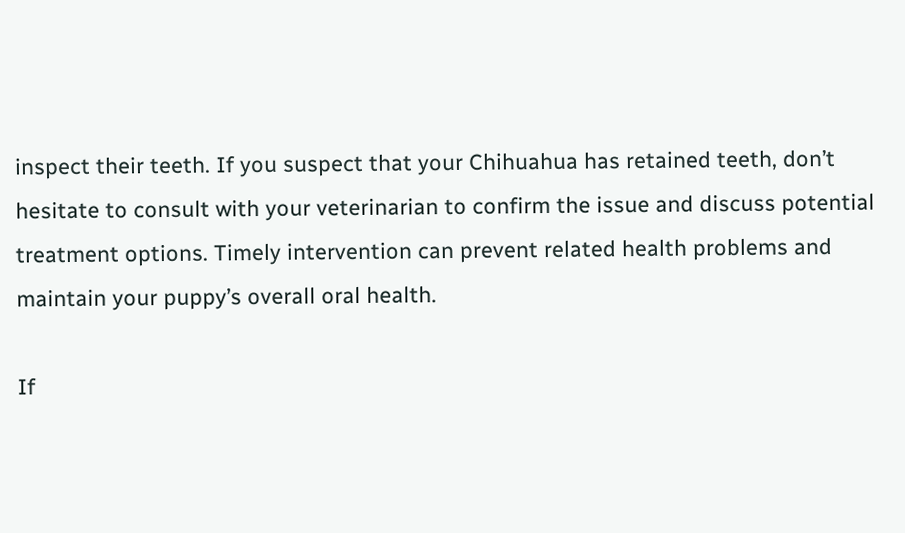inspect their teeth. If you suspect that your Chihuahua has retained teeth, don’t hesitate to consult with your veterinarian to confirm the issue and discuss potential treatment options. Timely intervention can prevent related health problems and maintain your puppy’s overall oral health.

If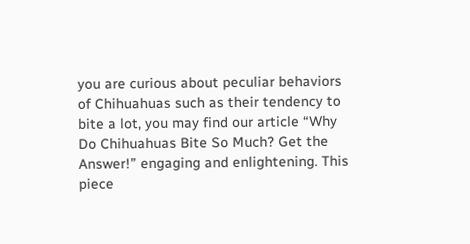you are curious about peculiar behaviors of Chihuahuas such as their tendency to bite a lot, you may find our article “Why Do Chihuahuas Bite So Much? Get the Answer!” engaging and enlightening. This piece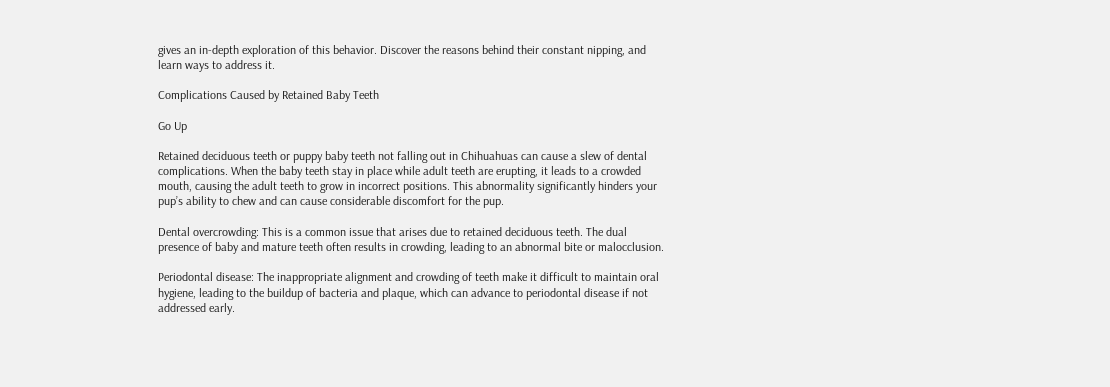gives an in-depth exploration of this behavior. Discover the reasons behind their constant nipping, and learn ways to address it.

Complications Caused by Retained Baby Teeth

Go Up

Retained deciduous teeth or puppy baby teeth not falling out in Chihuahuas can cause a slew of dental complications. When the baby teeth stay in place while adult teeth are erupting, it leads to a crowded mouth, causing the adult teeth to grow in incorrect positions. This abnormality significantly hinders your pup’s ability to chew and can cause considerable discomfort for the pup.

Dental overcrowding: This is a common issue that arises due to retained deciduous teeth. The dual presence of baby and mature teeth often results in crowding, leading to an abnormal bite or malocclusion.

Periodontal disease: The inappropriate alignment and crowding of teeth make it difficult to maintain oral hygiene, leading to the buildup of bacteria and plaque, which can advance to periodontal disease if not addressed early.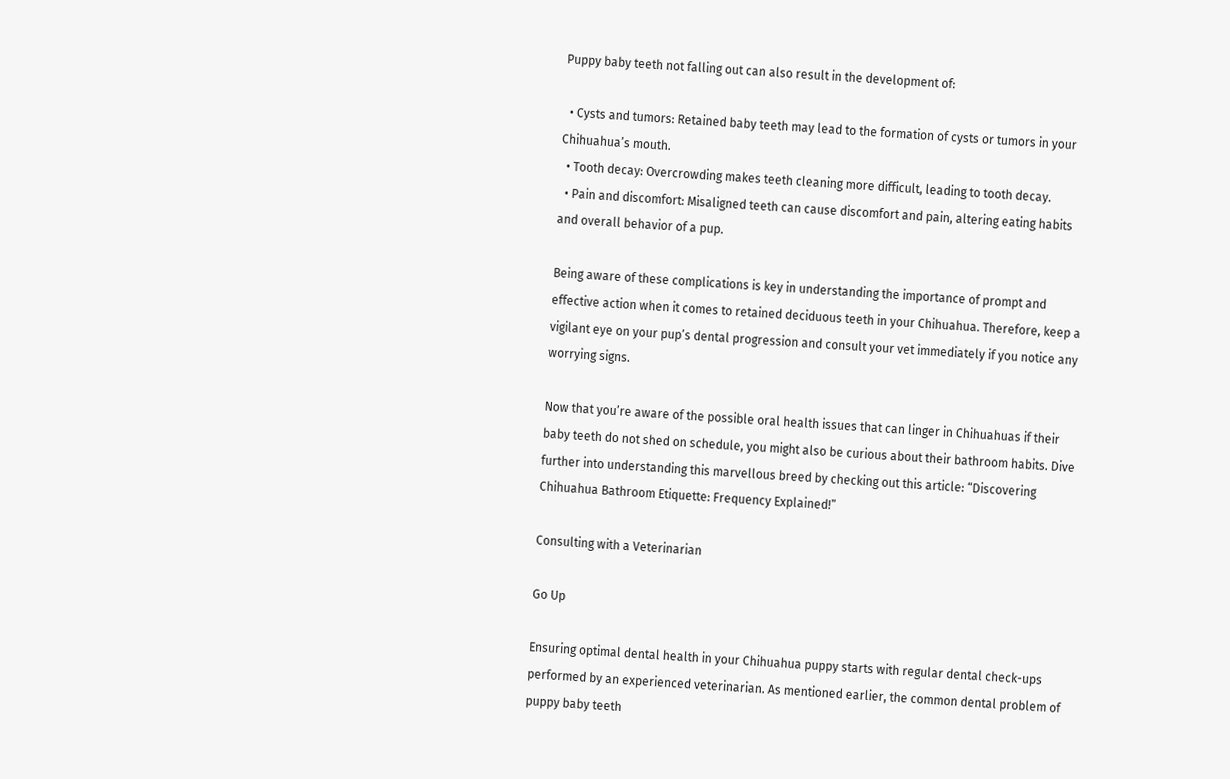Puppy baby teeth not falling out can also result in the development of:

  • Cysts and tumors: Retained baby teeth may lead to the formation of cysts or tumors in your Chihuahua’s mouth.
  • Tooth decay: Overcrowding makes teeth cleaning more difficult, leading to tooth decay.
  • Pain and discomfort: Misaligned teeth can cause discomfort and pain, altering eating habits and overall behavior of a pup.

Being aware of these complications is key in understanding the importance of prompt and effective action when it comes to retained deciduous teeth in your Chihuahua. Therefore, keep a vigilant eye on your pup’s dental progression and consult your vet immediately if you notice any worrying signs.

Now that you’re aware of the possible oral health issues that can linger in Chihuahuas if their baby teeth do not shed on schedule, you might also be curious about their bathroom habits. Dive further into understanding this marvellous breed by checking out this article: “Discovering Chihuahua Bathroom Etiquette: Frequency Explained!”

Consulting with a Veterinarian

Go Up

Ensuring optimal dental health in your Chihuahua puppy starts with regular dental check-ups performed by an experienced veterinarian. As mentioned earlier, the common dental problem of puppy baby teeth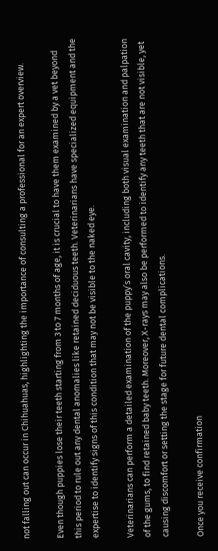not falling out can occur in Chihuahuas, highlighting the importance of consulting a professional for an expert overview.

Even though puppies lose their teeth starting from 3 to 7 months of age, it is crucial to have them examined by a vet beyond this period to rule out any dental anomalies like retained deciduous teeth. Veterinarians have specialized equipment and the expertise to identify signs of this condition that may not be visible to the naked eye.

Veterinarians can perform a detailed examination of the puppy’s oral cavity, including both visual examination and palpation of the gums, to find retained baby teeth. Moreover, X-rays may also be performed to identify any teeth that are not visible, yet causing discomfort or setting the stage for future dental complications.

Once you receive confirmation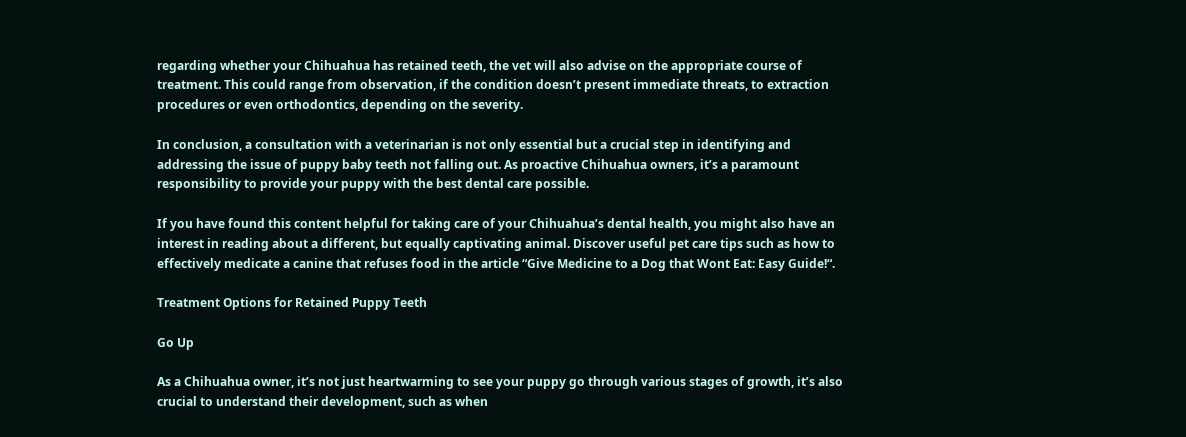regarding whether your Chihuahua has retained teeth, the vet will also advise on the appropriate course of treatment. This could range from observation, if the condition doesn’t present immediate threats, to extraction procedures or even orthodontics, depending on the severity.

In conclusion, a consultation with a veterinarian is not only essential but a crucial step in identifying and addressing the issue of puppy baby teeth not falling out. As proactive Chihuahua owners, it’s a paramount responsibility to provide your puppy with the best dental care possible.

If you have found this content helpful for taking care of your Chihuahua’s dental health, you might also have an interest in reading about a different, but equally captivating animal. Discover useful pet care tips such as how to effectively medicate a canine that refuses food in the article “Give Medicine to a Dog that Wont Eat: Easy Guide!“.

Treatment Options for Retained Puppy Teeth

Go Up

As a Chihuahua owner, it’s not just heartwarming to see your puppy go through various stages of growth, it’s also crucial to understand their development, such as when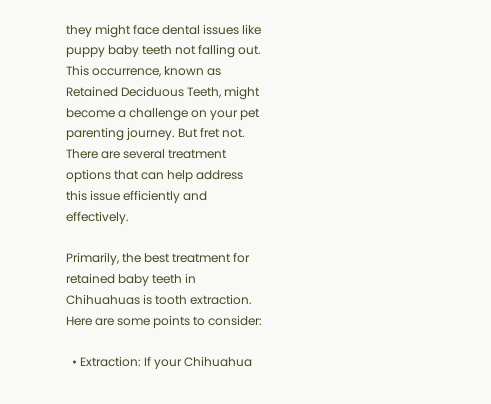they might face dental issues like puppy baby teeth not falling out. This occurrence, known as Retained Deciduous Teeth, might become a challenge on your pet parenting journey. But fret not. There are several treatment options that can help address this issue efficiently and effectively.

Primarily, the best treatment for retained baby teeth in Chihuahuas is tooth extraction. Here are some points to consider:

  • Extraction: If your Chihuahua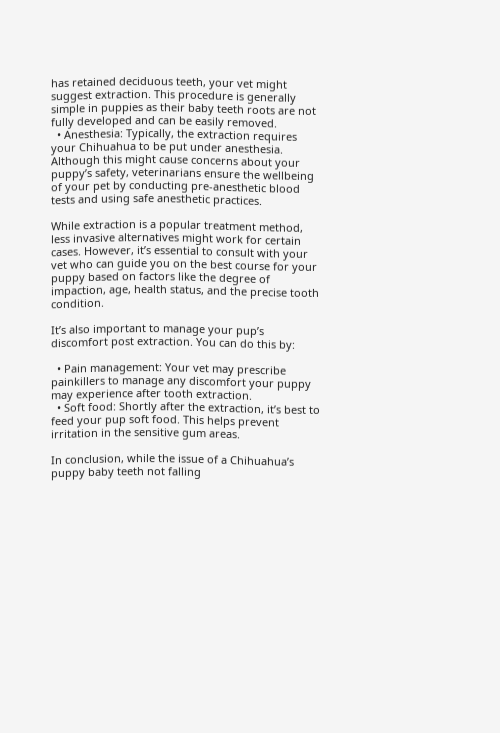has retained deciduous teeth, your vet might suggest extraction. This procedure is generally simple in puppies as their baby teeth roots are not fully developed and can be easily removed.
  • Anesthesia: Typically, the extraction requires your Chihuahua to be put under anesthesia. Although this might cause concerns about your puppy’s safety, veterinarians ensure the wellbeing of your pet by conducting pre-anesthetic blood tests and using safe anesthetic practices.

While extraction is a popular treatment method, less invasive alternatives might work for certain cases. However, it’s essential to consult with your vet who can guide you on the best course for your puppy based on factors like the degree of impaction, age, health status, and the precise tooth condition.

It’s also important to manage your pup’s discomfort post extraction. You can do this by:

  • Pain management: Your vet may prescribe painkillers to manage any discomfort your puppy may experience after tooth extraction.
  • Soft food: Shortly after the extraction, it’s best to feed your pup soft food. This helps prevent irritation in the sensitive gum areas.

In conclusion, while the issue of a Chihuahua’s puppy baby teeth not falling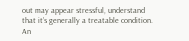out may appear stressful, understand that it’s generally a treatable condition. An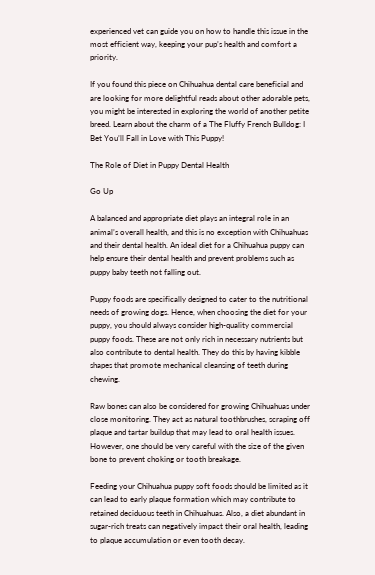experienced vet can guide you on how to handle this issue in the most efficient way, keeping your pup’s health and comfort a priority.

If you found this piece on Chihuahua dental care beneficial and are looking for more delightful reads about other adorable pets, you might be interested in exploring the world of another petite breed. Learn about the charm of a The Fluffy French Bulldog: I Bet You’ll Fall in Love with This Puppy!

The Role of Diet in Puppy Dental Health

Go Up

A balanced and appropriate diet plays an integral role in an animal’s overall health, and this is no exception with Chihuahuas and their dental health. An ideal diet for a Chihuahua puppy can help ensure their dental health and prevent problems such as puppy baby teeth not falling out.

Puppy foods are specifically designed to cater to the nutritional needs of growing dogs. Hence, when choosing the diet for your puppy, you should always consider high-quality commercial puppy foods. These are not only rich in necessary nutrients but also contribute to dental health. They do this by having kibble shapes that promote mechanical cleansing of teeth during chewing.

Raw bones can also be considered for growing Chihuahuas under close monitoring. They act as natural toothbrushes, scraping off plaque and tartar buildup that may lead to oral health issues. However, one should be very careful with the size of the given bone to prevent choking or tooth breakage.

Feeding your Chihuahua puppy soft foods should be limited as it can lead to early plaque formation which may contribute to retained deciduous teeth in Chihuahuas. Also, a diet abundant in sugar-rich treats can negatively impact their oral health, leading to plaque accumulation or even tooth decay.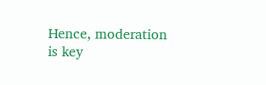Hence, moderation is key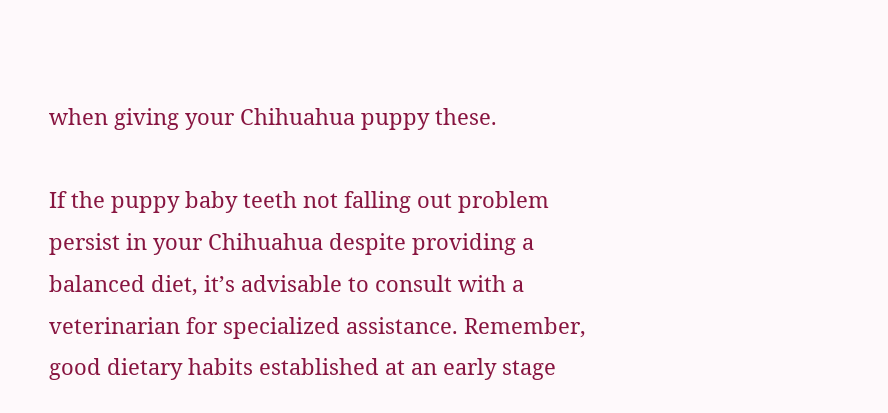when giving your Chihuahua puppy these.

If the puppy baby teeth not falling out problem persist in your Chihuahua despite providing a balanced diet, it’s advisable to consult with a veterinarian for specialized assistance. Remember, good dietary habits established at an early stage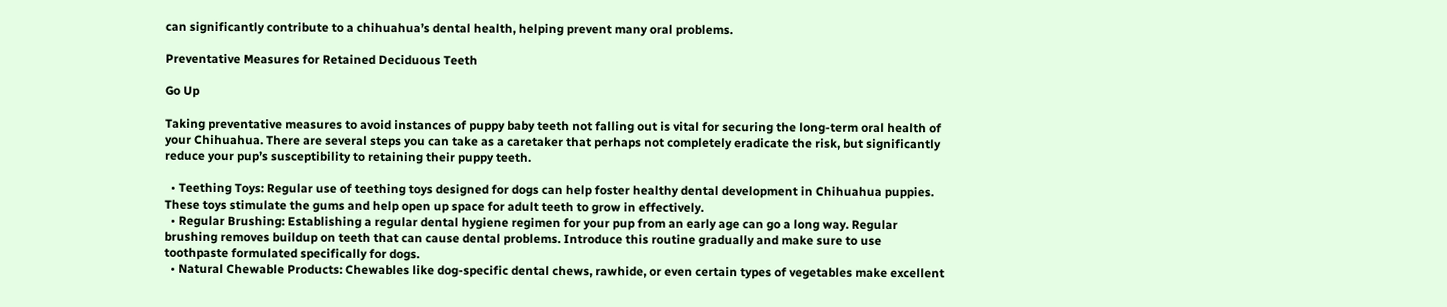can significantly contribute to a chihuahua’s dental health, helping prevent many oral problems.

Preventative Measures for Retained Deciduous Teeth

Go Up

Taking preventative measures to avoid instances of puppy baby teeth not falling out is vital for securing the long-term oral health of your Chihuahua. There are several steps you can take as a caretaker that perhaps not completely eradicate the risk, but significantly reduce your pup’s susceptibility to retaining their puppy teeth.

  • Teething Toys: Regular use of teething toys designed for dogs can help foster healthy dental development in Chihuahua puppies. These toys stimulate the gums and help open up space for adult teeth to grow in effectively.
  • Regular Brushing: Establishing a regular dental hygiene regimen for your pup from an early age can go a long way. Regular brushing removes buildup on teeth that can cause dental problems. Introduce this routine gradually and make sure to use toothpaste formulated specifically for dogs.
  • Natural Chewable Products: Chewables like dog-specific dental chews, rawhide, or even certain types of vegetables make excellent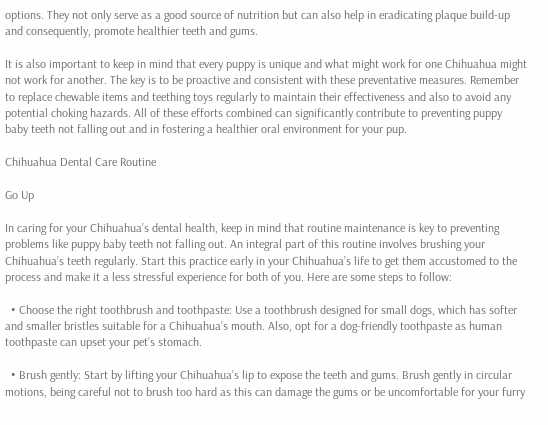options. They not only serve as a good source of nutrition but can also help in eradicating plaque build-up and consequently, promote healthier teeth and gums.

It is also important to keep in mind that every puppy is unique and what might work for one Chihuahua might not work for another. The key is to be proactive and consistent with these preventative measures. Remember to replace chewable items and teething toys regularly to maintain their effectiveness and also to avoid any potential choking hazards. All of these efforts combined can significantly contribute to preventing puppy baby teeth not falling out and in fostering a healthier oral environment for your pup.

Chihuahua Dental Care Routine

Go Up

In caring for your Chihuahua’s dental health, keep in mind that routine maintenance is key to preventing problems like puppy baby teeth not falling out. An integral part of this routine involves brushing your Chihuahua’s teeth regularly. Start this practice early in your Chihuahua’s life to get them accustomed to the process and make it a less stressful experience for both of you. Here are some steps to follow:

  • Choose the right toothbrush and toothpaste: Use a toothbrush designed for small dogs, which has softer and smaller bristles suitable for a Chihuahua’s mouth. Also, opt for a dog-friendly toothpaste as human toothpaste can upset your pet’s stomach.

  • Brush gently: Start by lifting your Chihuahua’s lip to expose the teeth and gums. Brush gently in circular motions, being careful not to brush too hard as this can damage the gums or be uncomfortable for your furry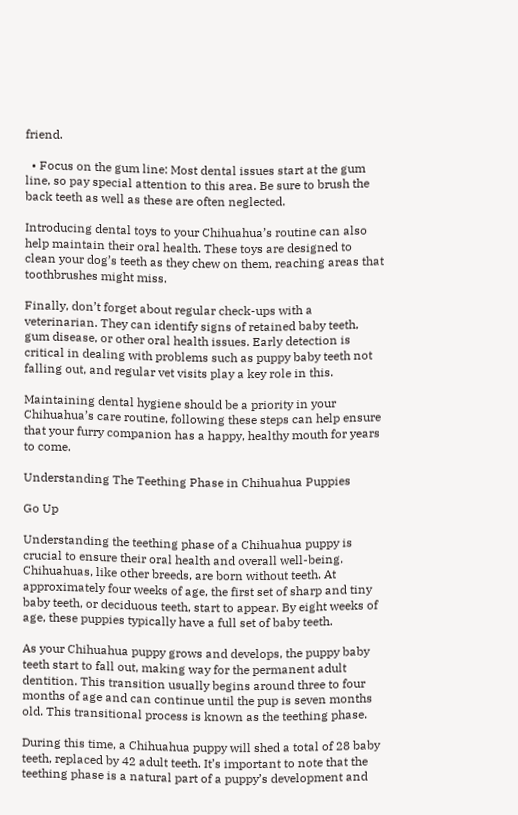friend.

  • Focus on the gum line: Most dental issues start at the gum line, so pay special attention to this area. Be sure to brush the back teeth as well as these are often neglected.

Introducing dental toys to your Chihuahua’s routine can also help maintain their oral health. These toys are designed to clean your dog’s teeth as they chew on them, reaching areas that toothbrushes might miss.

Finally, don’t forget about regular check-ups with a veterinarian. They can identify signs of retained baby teeth, gum disease, or other oral health issues. Early detection is critical in dealing with problems such as puppy baby teeth not falling out, and regular vet visits play a key role in this.

Maintaining dental hygiene should be a priority in your Chihuahua’s care routine, following these steps can help ensure that your furry companion has a happy, healthy mouth for years to come.

Understanding The Teething Phase in Chihuahua Puppies

Go Up

Understanding the teething phase of a Chihuahua puppy is crucial to ensure their oral health and overall well-being. Chihuahuas, like other breeds, are born without teeth. At approximately four weeks of age, the first set of sharp and tiny baby teeth, or deciduous teeth, start to appear. By eight weeks of age, these puppies typically have a full set of baby teeth.

As your Chihuahua puppy grows and develops, the puppy baby teeth start to fall out, making way for the permanent adult dentition. This transition usually begins around three to four months of age and can continue until the pup is seven months old. This transitional process is known as the teething phase.

During this time, a Chihuahua puppy will shed a total of 28 baby teeth, replaced by 42 adult teeth. It’s important to note that the teething phase is a natural part of a puppy’s development and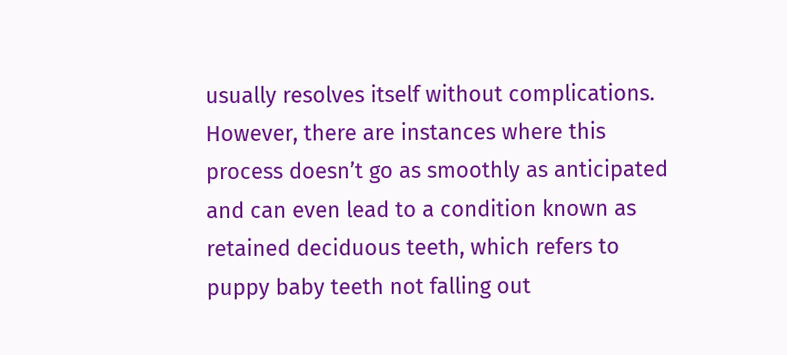usually resolves itself without complications. However, there are instances where this process doesn’t go as smoothly as anticipated and can even lead to a condition known as retained deciduous teeth, which refers to puppy baby teeth not falling out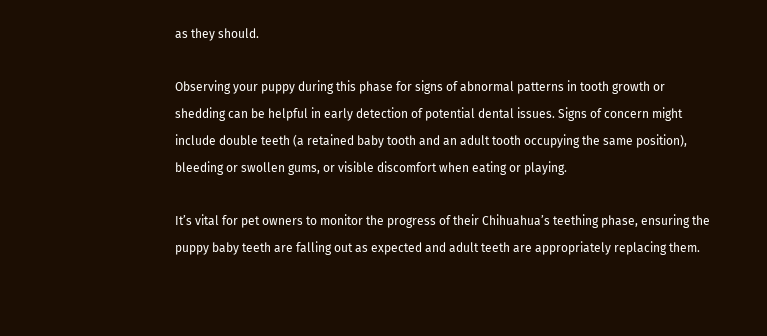as they should.

Observing your puppy during this phase for signs of abnormal patterns in tooth growth or shedding can be helpful in early detection of potential dental issues. Signs of concern might include double teeth (a retained baby tooth and an adult tooth occupying the same position), bleeding or swollen gums, or visible discomfort when eating or playing.

It’s vital for pet owners to monitor the progress of their Chihuahua’s teething phase, ensuring the puppy baby teeth are falling out as expected and adult teeth are appropriately replacing them.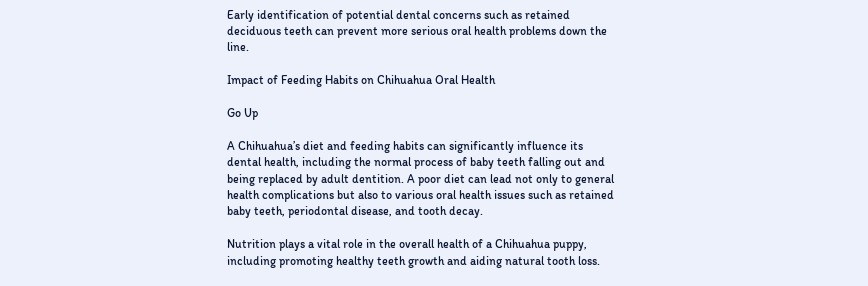Early identification of potential dental concerns such as retained deciduous teeth can prevent more serious oral health problems down the line.

Impact of Feeding Habits on Chihuahua Oral Health

Go Up

A Chihuahua’s diet and feeding habits can significantly influence its dental health, including the normal process of baby teeth falling out and being replaced by adult dentition. A poor diet can lead not only to general health complications but also to various oral health issues such as retained baby teeth, periodontal disease, and tooth decay.

Nutrition plays a vital role in the overall health of a Chihuahua puppy, including promoting healthy teeth growth and aiding natural tooth loss.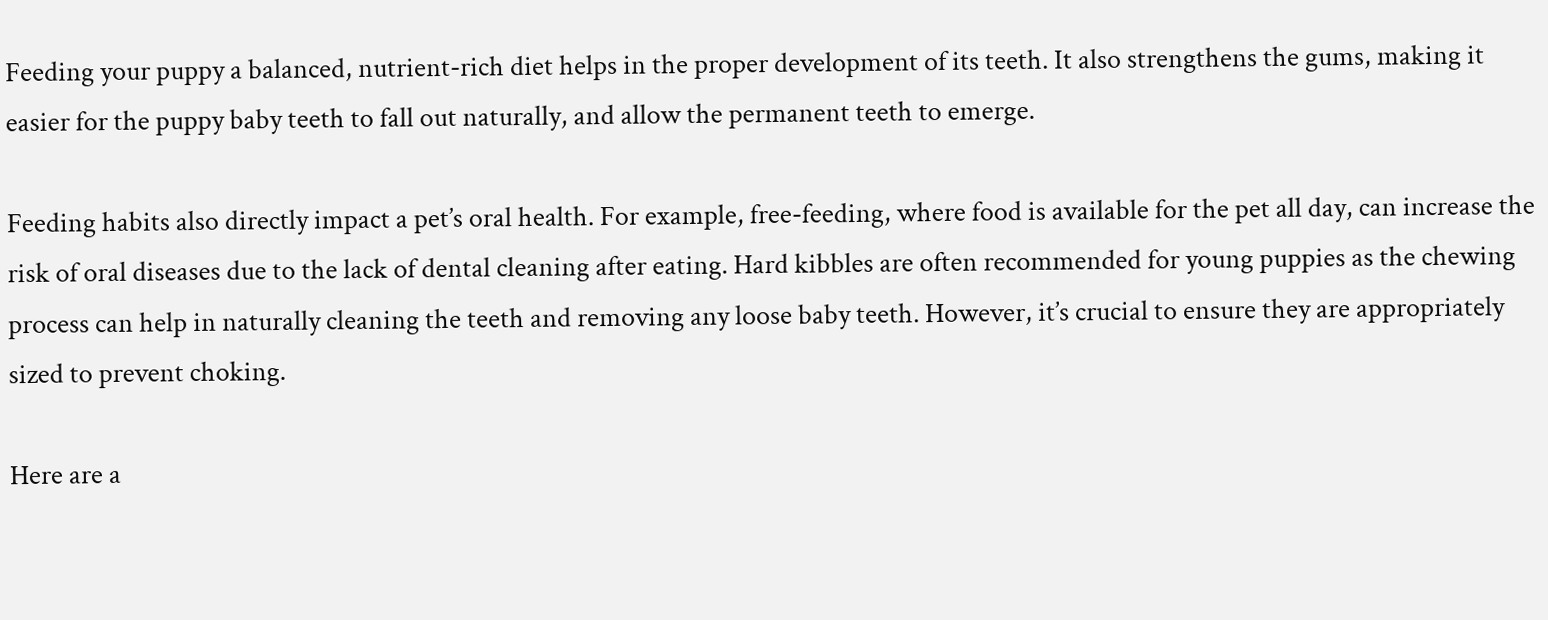Feeding your puppy a balanced, nutrient-rich diet helps in the proper development of its teeth. It also strengthens the gums, making it easier for the puppy baby teeth to fall out naturally, and allow the permanent teeth to emerge.

Feeding habits also directly impact a pet’s oral health. For example, free-feeding, where food is available for the pet all day, can increase the risk of oral diseases due to the lack of dental cleaning after eating. Hard kibbles are often recommended for young puppies as the chewing process can help in naturally cleaning the teeth and removing any loose baby teeth. However, it’s crucial to ensure they are appropriately sized to prevent choking.

Here are a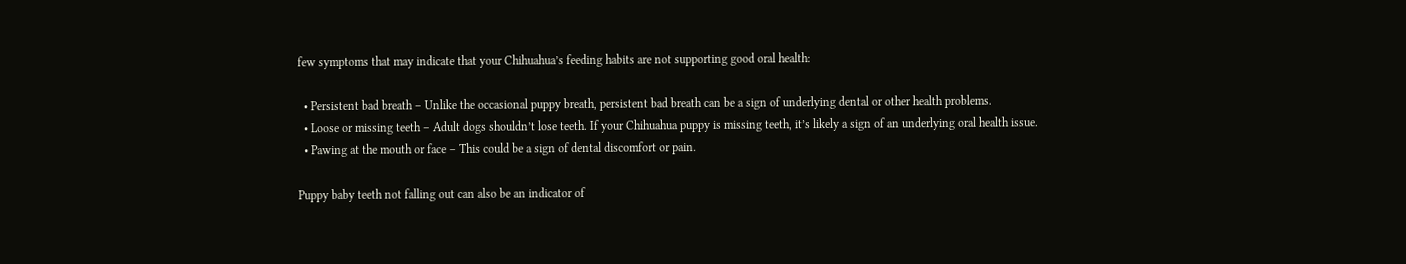few symptoms that may indicate that your Chihuahua’s feeding habits are not supporting good oral health:

  • Persistent bad breath – Unlike the occasional puppy breath, persistent bad breath can be a sign of underlying dental or other health problems.
  • Loose or missing teeth – Adult dogs shouldn’t lose teeth. If your Chihuahua puppy is missing teeth, it’s likely a sign of an underlying oral health issue.
  • Pawing at the mouth or face – This could be a sign of dental discomfort or pain.

Puppy baby teeth not falling out can also be an indicator of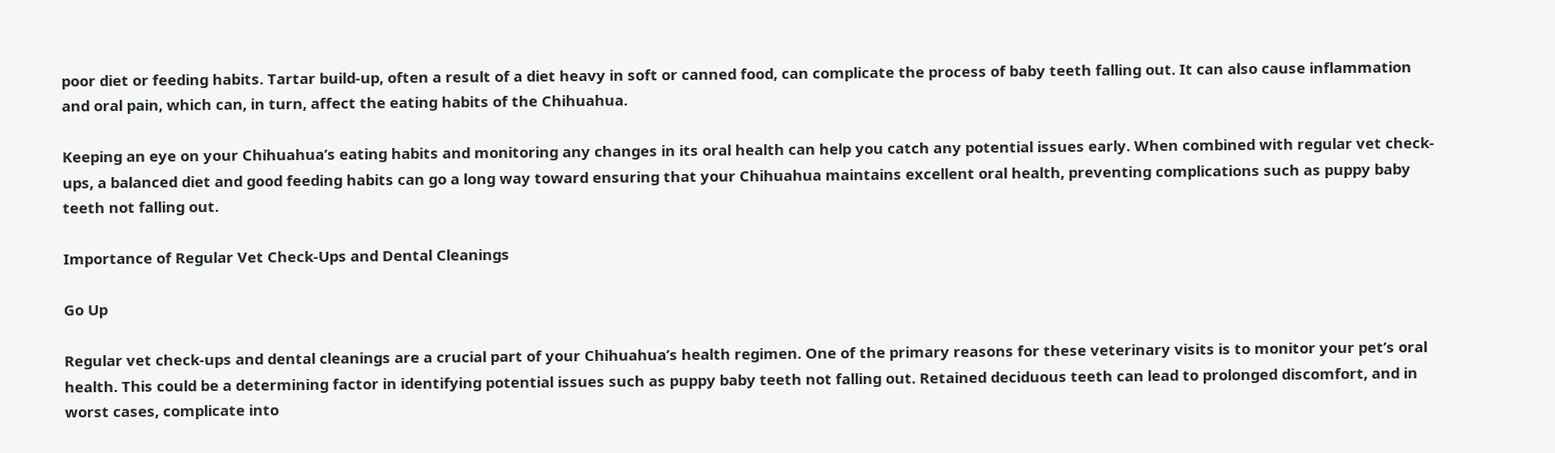poor diet or feeding habits. Tartar build-up, often a result of a diet heavy in soft or canned food, can complicate the process of baby teeth falling out. It can also cause inflammation and oral pain, which can, in turn, affect the eating habits of the Chihuahua.

Keeping an eye on your Chihuahua’s eating habits and monitoring any changes in its oral health can help you catch any potential issues early. When combined with regular vet check-ups, a balanced diet and good feeding habits can go a long way toward ensuring that your Chihuahua maintains excellent oral health, preventing complications such as puppy baby teeth not falling out.

Importance of Regular Vet Check-Ups and Dental Cleanings

Go Up

Regular vet check-ups and dental cleanings are a crucial part of your Chihuahua’s health regimen. One of the primary reasons for these veterinary visits is to monitor your pet’s oral health. This could be a determining factor in identifying potential issues such as puppy baby teeth not falling out. Retained deciduous teeth can lead to prolonged discomfort, and in worst cases, complicate into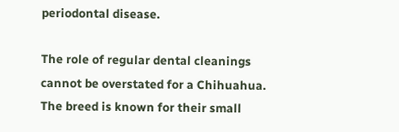periodontal disease.

The role of regular dental cleanings cannot be overstated for a Chihuahua. The breed is known for their small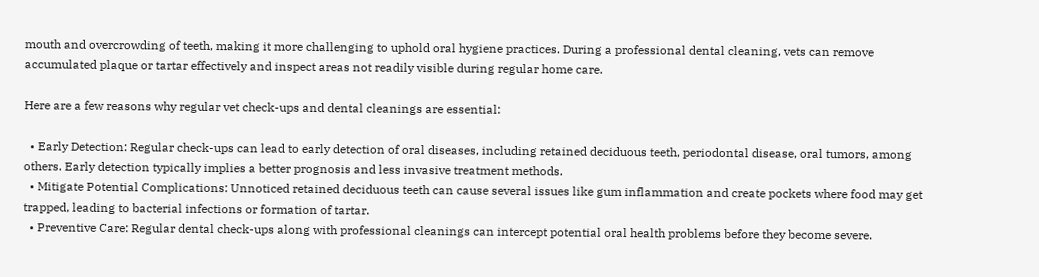mouth and overcrowding of teeth, making it more challenging to uphold oral hygiene practices. During a professional dental cleaning, vets can remove accumulated plaque or tartar effectively and inspect areas not readily visible during regular home care.

Here are a few reasons why regular vet check-ups and dental cleanings are essential:

  • Early Detection: Regular check-ups can lead to early detection of oral diseases, including retained deciduous teeth, periodontal disease, oral tumors, among others. Early detection typically implies a better prognosis and less invasive treatment methods.
  • Mitigate Potential Complications: Unnoticed retained deciduous teeth can cause several issues like gum inflammation and create pockets where food may get trapped, leading to bacterial infections or formation of tartar.
  • Preventive Care: Regular dental check-ups along with professional cleanings can intercept potential oral health problems before they become severe.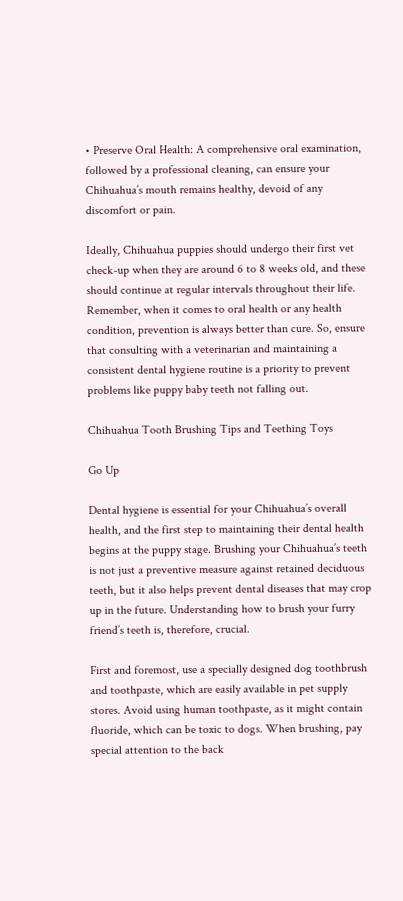• Preserve Oral Health: A comprehensive oral examination, followed by a professional cleaning, can ensure your Chihuahua’s mouth remains healthy, devoid of any discomfort or pain.

Ideally, Chihuahua puppies should undergo their first vet check-up when they are around 6 to 8 weeks old, and these should continue at regular intervals throughout their life. Remember, when it comes to oral health or any health condition, prevention is always better than cure. So, ensure that consulting with a veterinarian and maintaining a consistent dental hygiene routine is a priority to prevent problems like puppy baby teeth not falling out.

Chihuahua Tooth Brushing Tips and Teething Toys

Go Up

Dental hygiene is essential for your Chihuahua’s overall health, and the first step to maintaining their dental health begins at the puppy stage. Brushing your Chihuahua’s teeth is not just a preventive measure against retained deciduous teeth, but it also helps prevent dental diseases that may crop up in the future. Understanding how to brush your furry friend’s teeth is, therefore, crucial.

First and foremost, use a specially designed dog toothbrush and toothpaste, which are easily available in pet supply stores. Avoid using human toothpaste, as it might contain fluoride, which can be toxic to dogs. When brushing, pay special attention to the back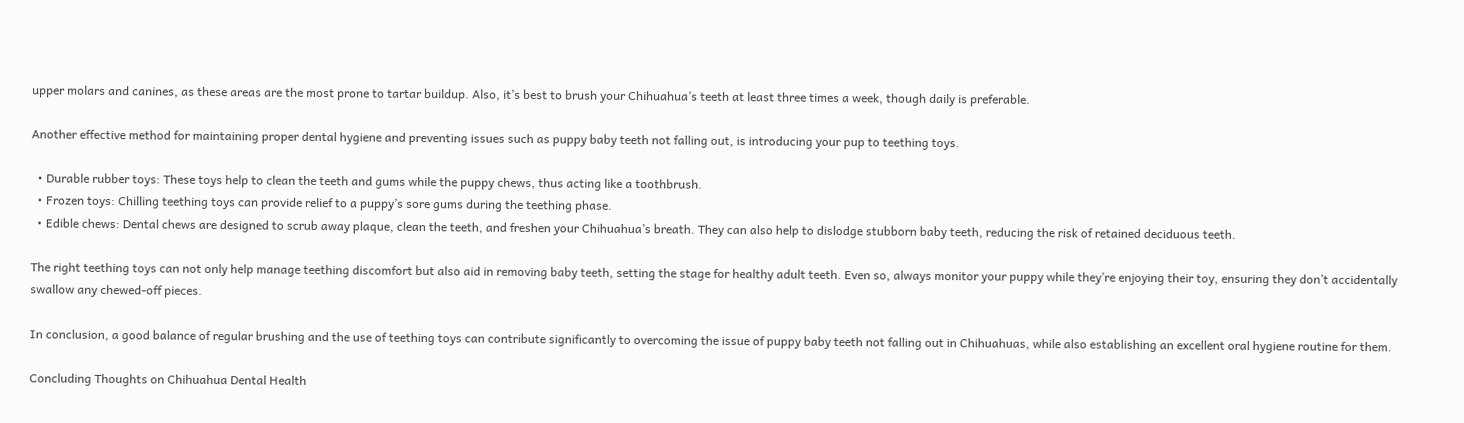upper molars and canines, as these areas are the most prone to tartar buildup. Also, it’s best to brush your Chihuahua’s teeth at least three times a week, though daily is preferable.

Another effective method for maintaining proper dental hygiene and preventing issues such as puppy baby teeth not falling out, is introducing your pup to teething toys.

  • Durable rubber toys: These toys help to clean the teeth and gums while the puppy chews, thus acting like a toothbrush.
  • Frozen toys: Chilling teething toys can provide relief to a puppy’s sore gums during the teething phase.
  • Edible chews: Dental chews are designed to scrub away plaque, clean the teeth, and freshen your Chihuahua’s breath. They can also help to dislodge stubborn baby teeth, reducing the risk of retained deciduous teeth.

The right teething toys can not only help manage teething discomfort but also aid in removing baby teeth, setting the stage for healthy adult teeth. Even so, always monitor your puppy while they’re enjoying their toy, ensuring they don’t accidentally swallow any chewed-off pieces.

In conclusion, a good balance of regular brushing and the use of teething toys can contribute significantly to overcoming the issue of puppy baby teeth not falling out in Chihuahuas, while also establishing an excellent oral hygiene routine for them.

Concluding Thoughts on Chihuahua Dental Health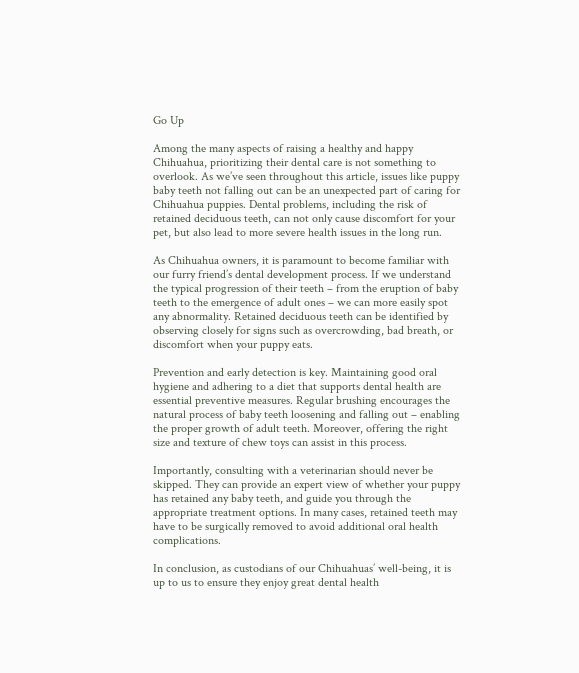Go Up

Among the many aspects of raising a healthy and happy Chihuahua, prioritizing their dental care is not something to overlook. As we’ve seen throughout this article, issues like puppy baby teeth not falling out can be an unexpected part of caring for Chihuahua puppies. Dental problems, including the risk of retained deciduous teeth, can not only cause discomfort for your pet, but also lead to more severe health issues in the long run.

As Chihuahua owners, it is paramount to become familiar with our furry friend’s dental development process. If we understand the typical progression of their teeth – from the eruption of baby teeth to the emergence of adult ones – we can more easily spot any abnormality. Retained deciduous teeth can be identified by observing closely for signs such as overcrowding, bad breath, or discomfort when your puppy eats.

Prevention and early detection is key. Maintaining good oral hygiene and adhering to a diet that supports dental health are essential preventive measures. Regular brushing encourages the natural process of baby teeth loosening and falling out – enabling the proper growth of adult teeth. Moreover, offering the right size and texture of chew toys can assist in this process.

Importantly, consulting with a veterinarian should never be skipped. They can provide an expert view of whether your puppy has retained any baby teeth, and guide you through the appropriate treatment options. In many cases, retained teeth may have to be surgically removed to avoid additional oral health complications.

In conclusion, as custodians of our Chihuahuas’ well-being, it is up to us to ensure they enjoy great dental health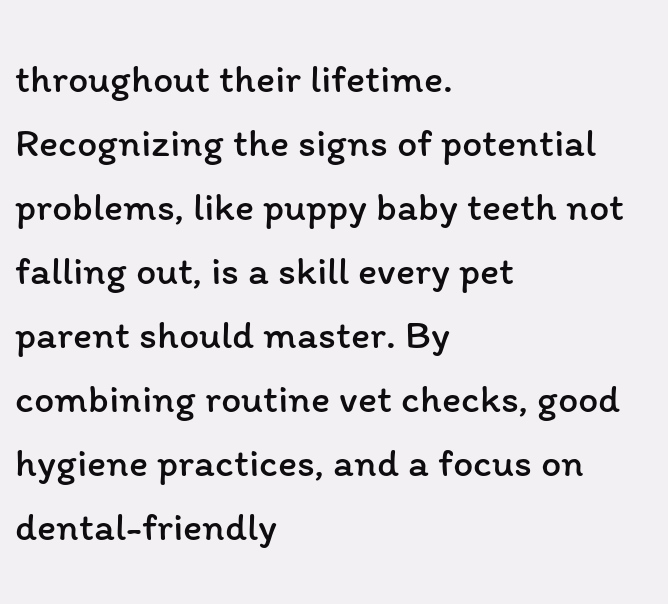throughout their lifetime. Recognizing the signs of potential problems, like puppy baby teeth not falling out, is a skill every pet parent should master. By combining routine vet checks, good hygiene practices, and a focus on dental-friendly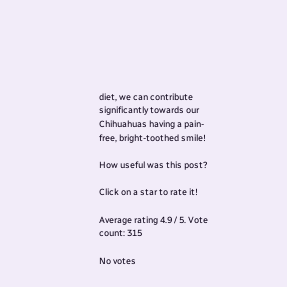diet, we can contribute significantly towards our Chihuahuas having a pain-free, bright-toothed smile!

How useful was this post?

Click on a star to rate it!

Average rating 4.9 / 5. Vote count: 315

No votes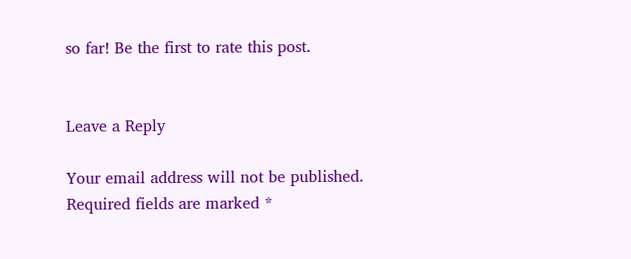so far! Be the first to rate this post.


Leave a Reply

Your email address will not be published. Required fields are marked *